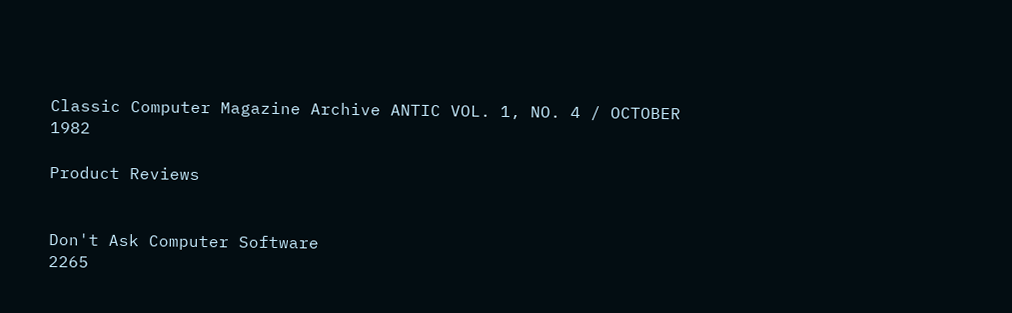Classic Computer Magazine Archive ANTIC VOL. 1, NO. 4 / OCTOBER 1982

Product Reviews


Don't Ask Computer Software
2265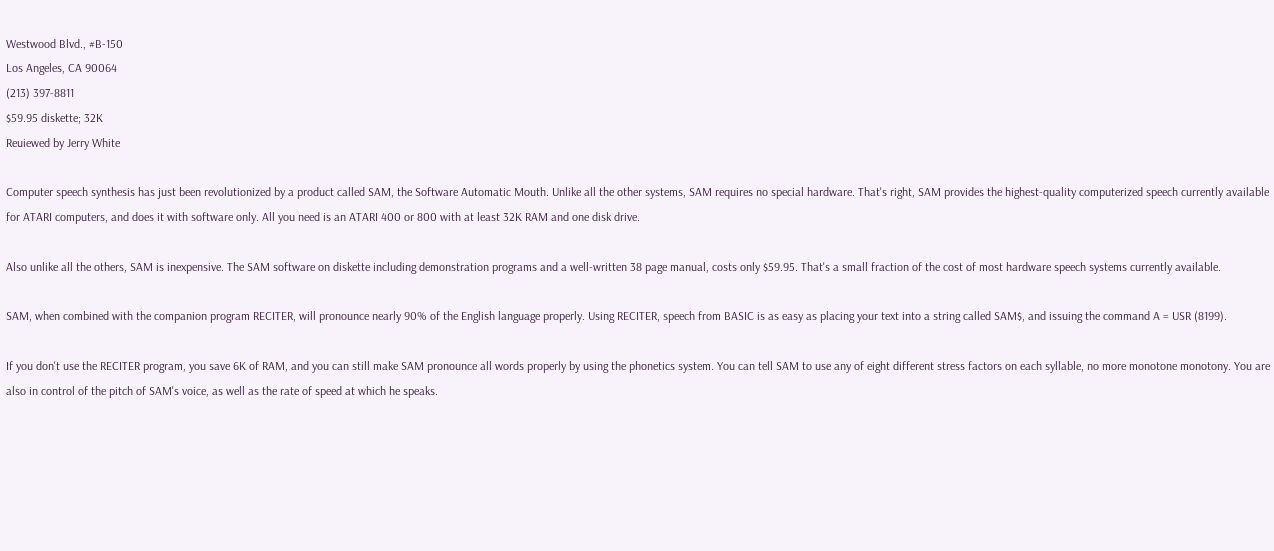Westwood Blvd., #B-150
Los Angeles, CA 90064
(213) 397-8811
$59.95 diskette; 32K
Reuiewed by Jerry White

Computer speech synthesis has just been revolutionized by a product called SAM, the Software Automatic Mouth. Unlike all the other systems, SAM requires no special hardware. That's right, SAM provides the highest-quality computerized speech currently available for ATARI computers, and does it with software only. All you need is an ATARI 400 or 800 with at least 32K RAM and one disk drive.

Also unlike all the others, SAM is inexpensive. The SAM software on diskette including demonstration programs and a well-written 38 page manual, costs only $59.95. That's a small fraction of the cost of most hardware speech systems currently available.

SAM, when combined with the companion program RECITER, will pronounce nearly 90% of the English language properly. Using RECITER, speech from BASIC is as easy as placing your text into a string called SAM$, and issuing the command A = USR (8199).

If you don't use the RECITER program, you save 6K of RAM, and you can still make SAM pronounce all words properly by using the phonetics system. You can tell SAM to use any of eight different stress factors on each syllable, no more monotone monotony. You are also in control of the pitch of SAM's voice, as well as the rate of speed at which he speaks.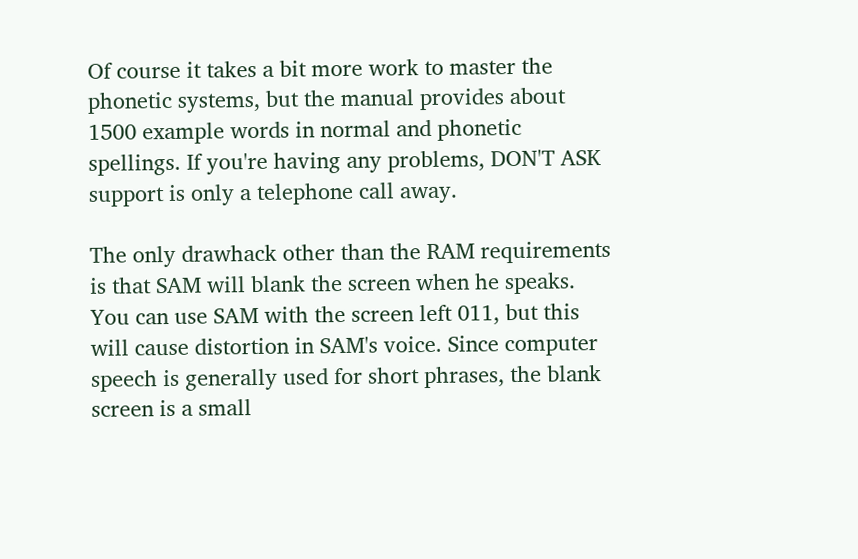Of course it takes a bit more work to master the phonetic systems, but the manual provides about 1500 example words in normal and phonetic spellings. If you're having any problems, DON'T ASK support is only a telephone call away.

The only drawhack other than the RAM requirements is that SAM will blank the screen when he speaks. You can use SAM with the screen left 011, but this will cause distortion in SAM's voice. Since computer speech is generally used for short phrases, the blank screen is a small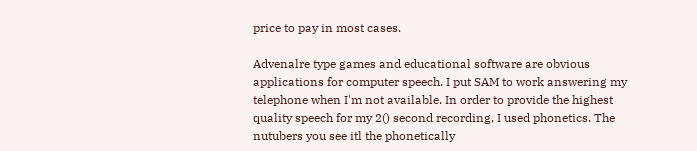price to pay in most cases.

Advenalre type games and educational software are obvious applications for computer speech. I put SAM to work answering my telephone when I'm not available. In order to provide the highest quality speech for my 2() second recording, I used phonetics. The nutubers you see itl the phonetically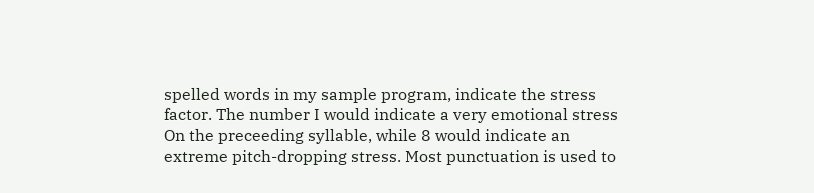spelled words in my sample program, indicate the stress factor. The number I would indicate a very emotional stress On the preceeding syllable, while 8 would indicate an extreme pitch-dropping stress. Most punctuation is used to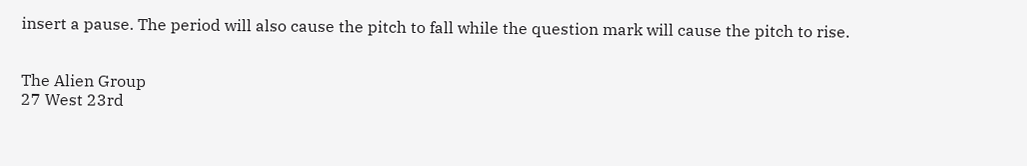insert a pause. The period will also cause the pitch to fall while the question mark will cause the pitch to rise.


The Alien Group
27 West 23rd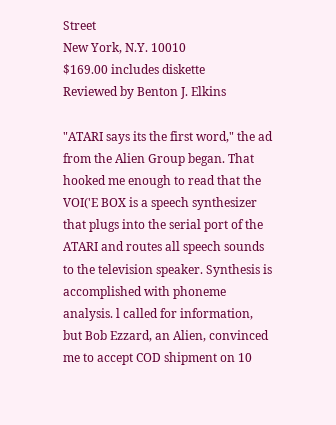Street
New York, N.Y. 10010
$169.00 includes diskette
Reviewed by Benton J. Elkins

"ATARI says its the first word," the ad from the Alien Group began. That hooked me enough to read that the VOI('E BOX is a speech synthesizer that plugs into the serial port of the ATARI and routes all speech sounds to the television speaker. Synthesis is accomplished with phoneme analysis. l called for information, but Bob Ezzard, an Alien, convinced me to accept COD shipment on 10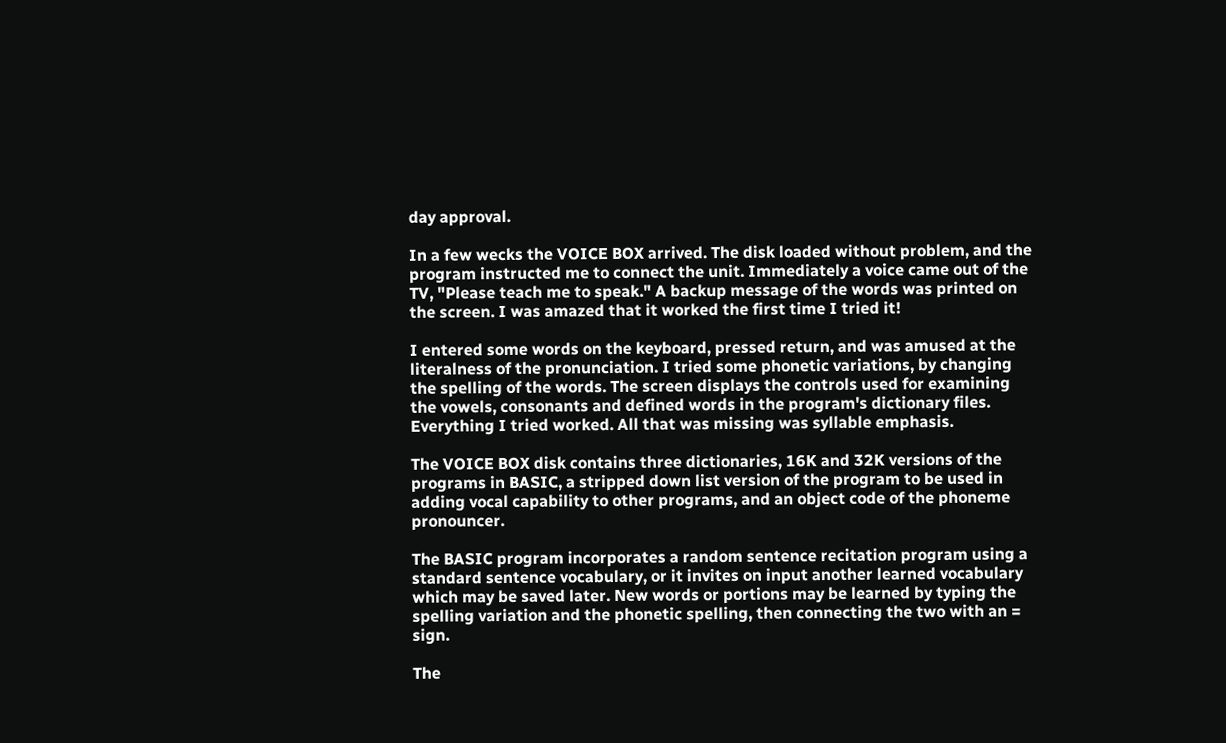day approval.

In a few wecks the VOICE BOX arrived. The disk loaded without problem, and the program instructed me to connect the unit. Immediately a voice came out of the TV, "Please teach me to speak." A backup message of the words was printed on the screen. I was amazed that it worked the first time I tried it!

I entered some words on the keyboard, pressed return, and was amused at the literalness of the pronunciation. I tried some phonetic variations, by changing the spelling of the words. The screen displays the controls used for examining the vowels, consonants and defined words in the program's dictionary files. Everything I tried worked. All that was missing was syllable emphasis.

The VOICE BOX disk contains three dictionaries, 16K and 32K versions of the programs in BASIC, a stripped down list version of the program to be used in adding vocal capability to other programs, and an object code of the phoneme pronouncer.

The BASIC program incorporates a random sentence recitation program using a standard sentence vocabulary, or it invites on input another learned vocabulary which may be saved later. New words or portions may be learned by typing the spelling variation and the phonetic spelling, then connecting the two with an = sign.

The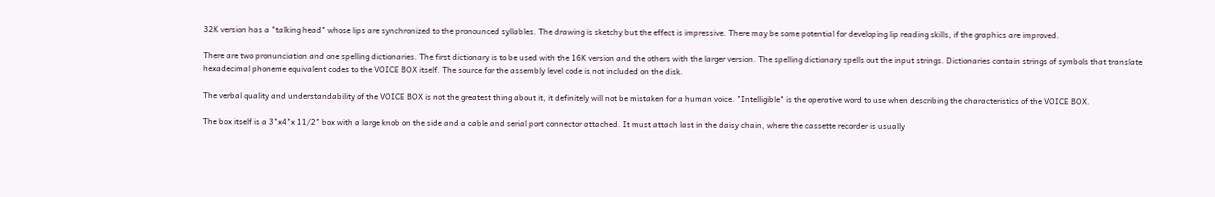32K version has a "talking head" whose lips are synchronized to the pronounced syllables. The drawing is sketchy but the effect is impressive. There may be some potential for developing lip reading skills, if the graphics are improved.

There are two pronunciation and one spelling dictionaries. The first dictionary is to be used with the 16K version and the others with the larger version. The spelling dictionary spells out the input strings. Dictionaries contain strings of symbols that translate hexadecimal phoneme equivalent codes to the VOICE BOX itself. The source for the assembly level code is not included on the disk.

The verbal quality and understandability of the VOICE BOX is not the greatest thing about it, it definitely will not be mistaken for a human voice. "Intelligible" is the operative word to use when describing the characteristics of the VOICE BOX.

The box itself is a 3"x4"x 11/2" box with a large knob on the side and a cable and serial port connector attached. It must attach last in the daisy chain, where the cassette recorder is usually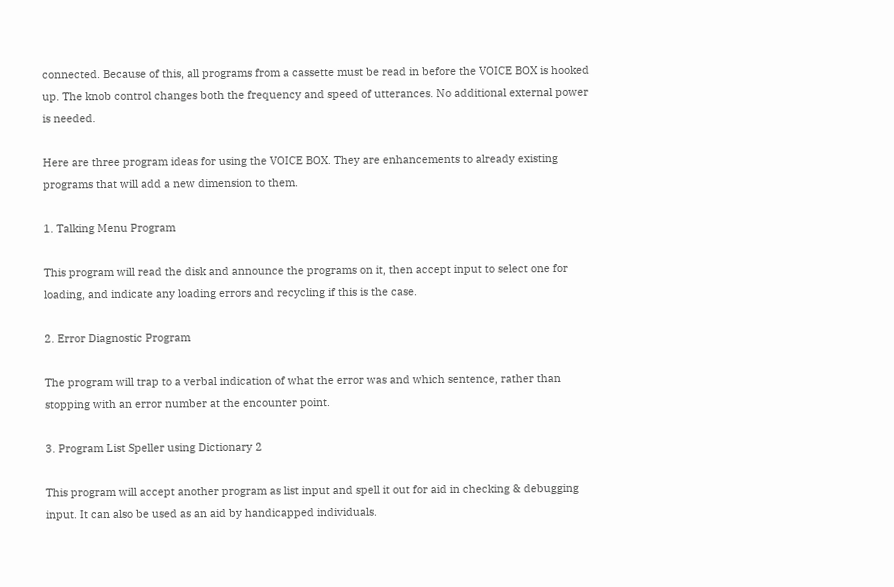connected. Because of this, all programs from a cassette must be read in before the VOICE BOX is hooked up. The knob control changes both the frequency and speed of utterances. No additional external power is needed.

Here are three program ideas for using the VOICE BOX. They are enhancements to already existing programs that will add a new dimension to them.

1. Talking Menu Program

This program will read the disk and announce the programs on it, then accept input to select one for loading, and indicate any loading errors and recycling if this is the case.

2. Error Diagnostic Program

The program will trap to a verbal indication of what the error was and which sentence, rather than stopping with an error number at the encounter point.

3. Program List Speller using Dictionary 2

This program will accept another program as list input and spell it out for aid in checking & debugging input. It can also be used as an aid by handicapped individuals.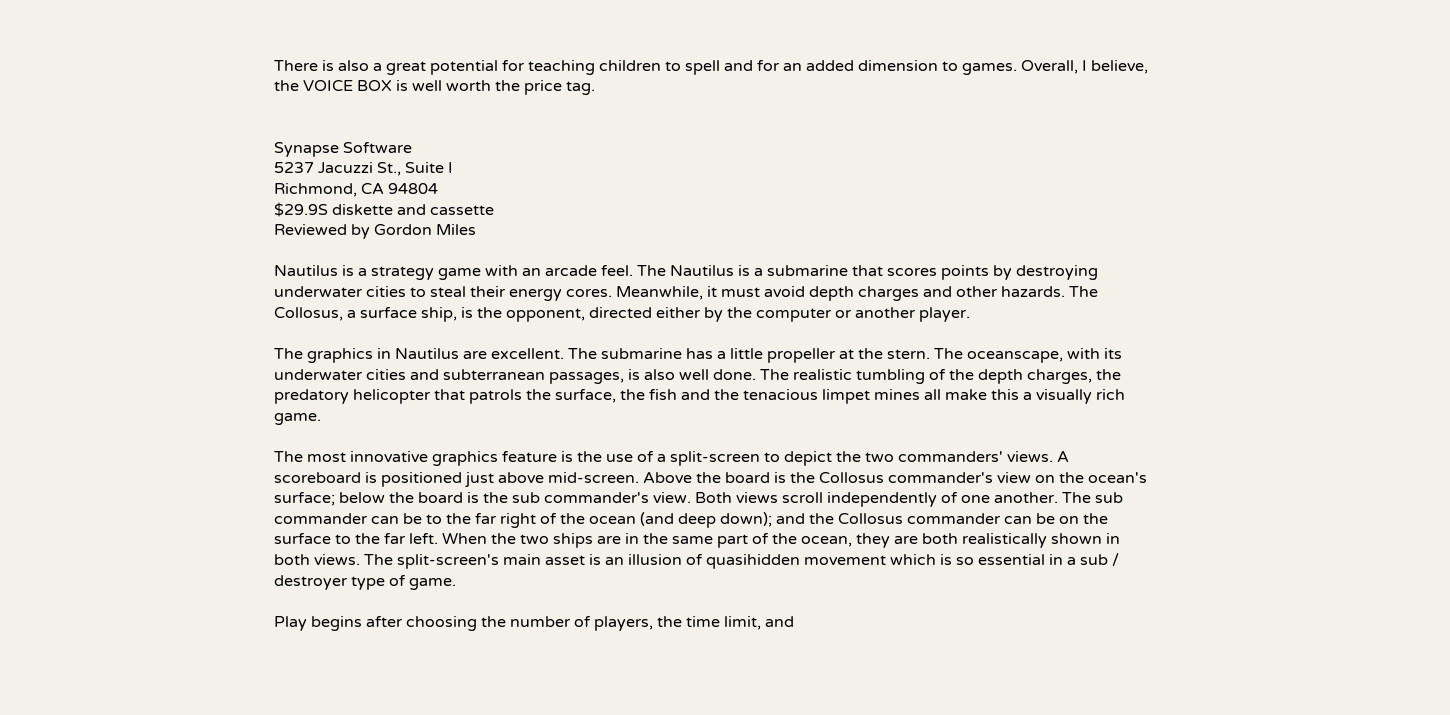There is also a great potential for teaching children to spell and for an added dimension to games. Overall, I believe, the VOICE BOX is well worth the price tag.


Synapse Software
5237 Jacuzzi St., Suite I
Richmond, CA 94804
$29.9S diskette and cassette
Reviewed by Gordon Miles

Nautilus is a strategy game with an arcade feel. The Nautilus is a submarine that scores points by destroying underwater cities to steal their energy cores. Meanwhile, it must avoid depth charges and other hazards. The Collosus, a surface ship, is the opponent, directed either by the computer or another player.

The graphics in Nautilus are excellent. The submarine has a little propeller at the stern. The oceanscape, with its underwater cities and subterranean passages, is also well done. The realistic tumbling of the depth charges, the predatory helicopter that patrols the surface, the fish and the tenacious limpet mines all make this a visually rich game.

The most innovative graphics feature is the use of a split-screen to depict the two commanders' views. A scoreboard is positioned just above mid-screen. Above the board is the Collosus commander's view on the ocean's surface; below the board is the sub commander's view. Both views scroll independently of one another. The sub commander can be to the far right of the ocean (and deep down); and the Collosus commander can be on the surface to the far left. When the two ships are in the same part of the ocean, they are both realistically shown in both views. The split-screen's main asset is an illusion of quasihidden movement which is so essential in a sub / destroyer type of game.

Play begins after choosing the number of players, the time limit, and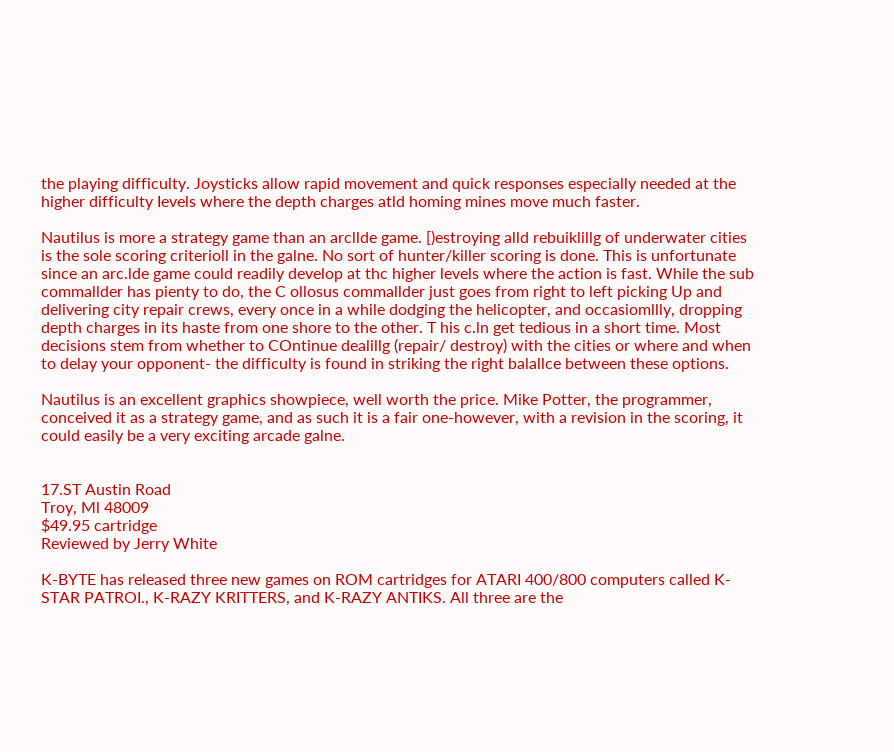the playing difficulty. Joysticks allow rapid movement and quick responses especially needed at the higher difficulty Ievels where the depth charges atld homing mines move much faster.

Nautilus is more a strategy game than an arcllde game. [)estroying alld rebuiklillg of underwater cities is the sole scoring criterioll in the galne. No sort of hunter/killer scoring is done. This is unfortunate since an arc.lde game could readily develop at thc higher levels where the action is fast. While the sub commallder has pienty to do, the C ollosus commallder just goes from right to left picking Up and delivering city repair crews, every once in a while dodging the helicopter, and occasiomllly, dropping depth charges in its haste from one shore to the other. T his c.ln get tedious in a short time. Most decisions stem from whether to COntinue dealillg (repair/ destroy) with the cities or where and when to delay your opponent- the difficulty is found in striking the right balallce between these options.

Nautilus is an excellent graphics showpiece, well worth the price. Mike Potter, the programmer, conceived it as a strategy game, and as such it is a fair one-however, with a revision in the scoring, it could easily be a very exciting arcade galne.


17.ST Austin Road
Troy, Ml 48009
$49.95 cartridge
Reviewed by Jerry White

K-BYTE has released three new games on ROM cartridges for ATARI 400/800 computers called K-STAR PATROI., K-RAZY KRITTERS, and K-RAZY ANTIKS. All three are the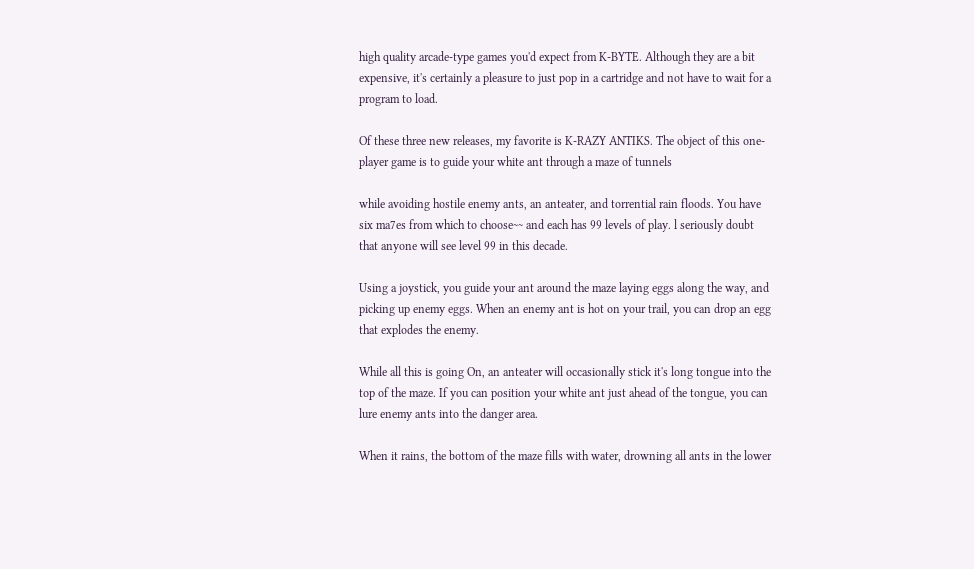high quality arcade-type games you'd expect from K-BYTE. Although they are a bit expensive, it's certainly a pleasure to just pop in a cartridge and not have to wait for a program to load.

Of these three new releases, my favorite is K-RAZY ANTIKS. The object of this one-player game is to guide your white ant through a maze of tunnels

while avoiding hostile enemy ants, an anteater, and torrential rain floods. You have six ma7es from which to choose~~ and each has 99 levels of play. l seriously doubt that anyone will see level 99 in this decade.

Using a joystick, you guide your ant around the maze laying eggs along the way, and picking up enemy eggs. When an enemy ant is hot on your trail, you can drop an egg that explodes the enemy.

While all this is going On, an anteater will occasionally stick it's long tongue into the top of the maze. If you can position your white ant just ahead of the tongue, you can lure enemy ants into the danger area.

When it rains, the bottom of the maze fills with water, drowning all ants in the lower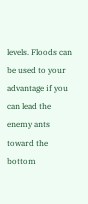levels. Floods can be used to your advantage if you can lead the enemy ants toward the bottom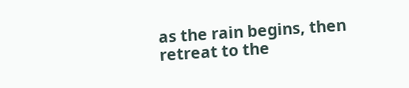as the rain begins, then retreat to the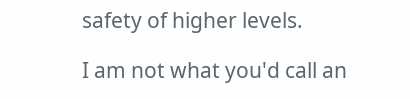safety of higher levels.

I am not what you'd call an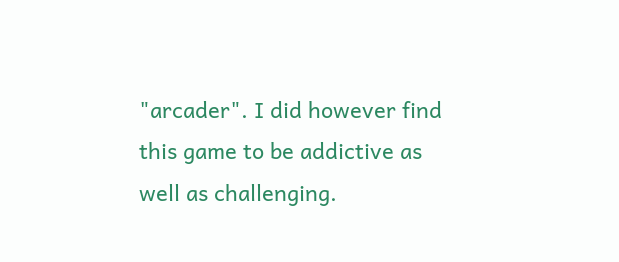"arcader". I did however find this game to be addictive as well as challenging.